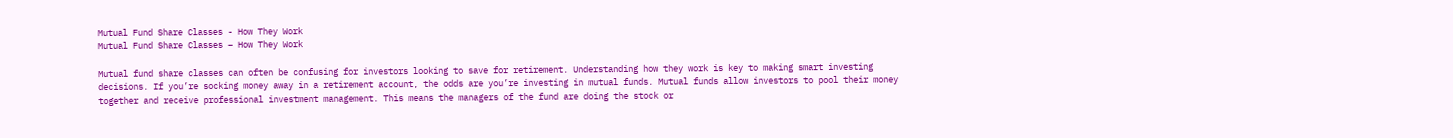Mutual Fund Share Classes - How They Work
Mutual Fund Share Classes – How They Work

Mutual fund share classes can often be confusing for investors looking to save for retirement. Understanding how they work is key to making smart investing decisions. If you’re socking money away in a retirement account, the odds are you’re investing in mutual funds. Mutual funds allow investors to pool their money together and receive professional investment management. This means the managers of the fund are doing the stock or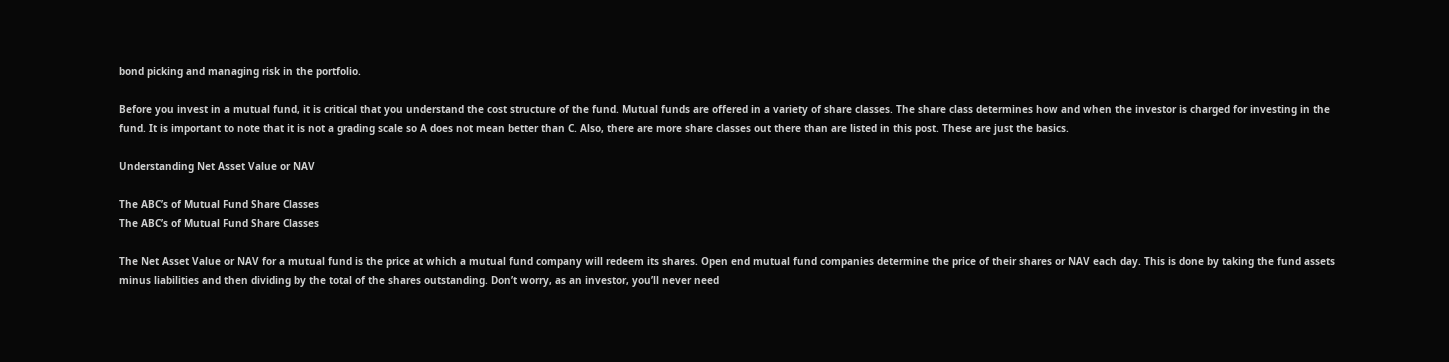bond picking and managing risk in the portfolio.

Before you invest in a mutual fund, it is critical that you understand the cost structure of the fund. Mutual funds are offered in a variety of share classes. The share class determines how and when the investor is charged for investing in the fund. It is important to note that it is not a grading scale so A does not mean better than C. Also, there are more share classes out there than are listed in this post. These are just the basics.

Understanding Net Asset Value or NAV

The ABC’s of Mutual Fund Share Classes
The ABC’s of Mutual Fund Share Classes

The Net Asset Value or NAV for a mutual fund is the price at which a mutual fund company will redeem its shares. Open end mutual fund companies determine the price of their shares or NAV each day. This is done by taking the fund assets minus liabilities and then dividing by the total of the shares outstanding. Don’t worry, as an investor, you’ll never need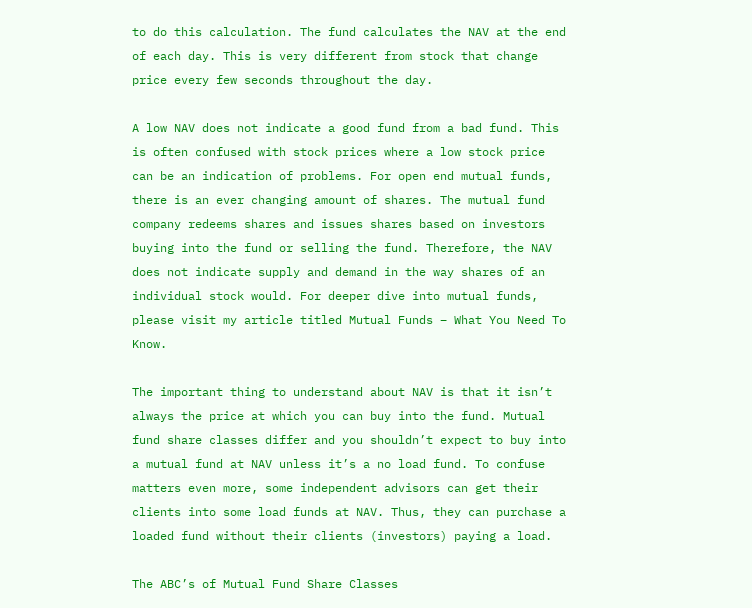to do this calculation. The fund calculates the NAV at the end of each day. This is very different from stock that change price every few seconds throughout the day.

A low NAV does not indicate a good fund from a bad fund. This is often confused with stock prices where a low stock price can be an indication of problems. For open end mutual funds, there is an ever changing amount of shares. The mutual fund company redeems shares and issues shares based on investors buying into the fund or selling the fund. Therefore, the NAV does not indicate supply and demand in the way shares of an individual stock would. For deeper dive into mutual funds, please visit my article titled Mutual Funds – What You Need To Know.

The important thing to understand about NAV is that it isn’t always the price at which you can buy into the fund. Mutual fund share classes differ and you shouldn’t expect to buy into a mutual fund at NAV unless it’s a no load fund. To confuse matters even more, some independent advisors can get their clients into some load funds at NAV. Thus, they can purchase a loaded fund without their clients (investors) paying a load.

The ABC’s of Mutual Fund Share Classes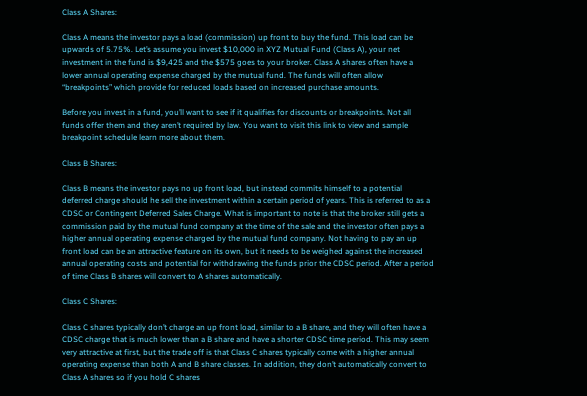Class A Shares:

Class A means the investor pays a load (commission) up front to buy the fund. This load can be upwards of 5.75%. Let’s assume you invest $10,000 in XYZ Mutual Fund (Class A), your net investment in the fund is $9,425 and the $575 goes to your broker. Class A shares often have a lower annual operating expense charged by the mutual fund. The funds will often allow “breakpoints” which provide for reduced loads based on increased purchase amounts.

Before you invest in a fund, you’ll want to see if it qualifies for discounts or breakpoints. Not all funds offer them and they aren’t required by law. You want to visit this link to view and sample breakpoint schedule learn more about them.

Class B Shares:

Class B means the investor pays no up front load, but instead commits himself to a potential deferred charge should he sell the investment within a certain period of years. This is referred to as a CDSC or Contingent Deferred Sales Charge. What is important to note is that the broker still gets a commission paid by the mutual fund company at the time of the sale and the investor often pays a higher annual operating expense charged by the mutual fund company. Not having to pay an up front load can be an attractive feature on its own, but it needs to be weighed against the increased annual operating costs and potential for withdrawing the funds prior the CDSC period. After a period of time Class B shares will convert to A shares automatically.

Class C Shares:

Class C shares typically don’t charge an up front load, similar to a B share, and they will often have a CDSC charge that is much lower than a B share and have a shorter CDSC time period. This may seem very attractive at first, but the trade off is that Class C shares typically come with a higher annual operating expense than both A and B share classes. In addition, they don’t automatically convert to Class A shares so if you hold C shares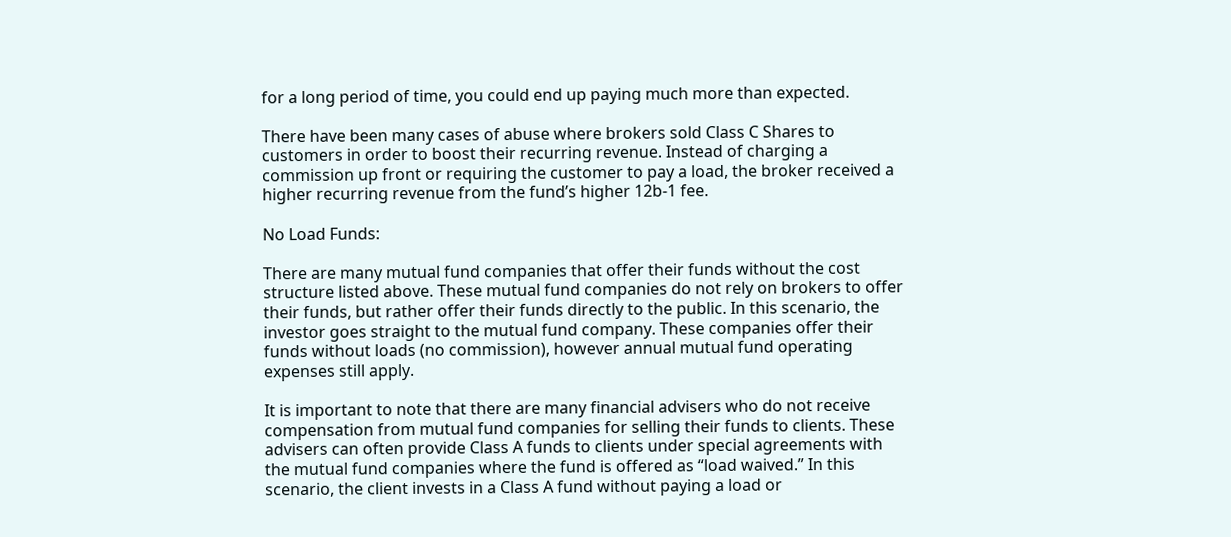for a long period of time, you could end up paying much more than expected.

There have been many cases of abuse where brokers sold Class C Shares to customers in order to boost their recurring revenue. Instead of charging a commission up front or requiring the customer to pay a load, the broker received a higher recurring revenue from the fund’s higher 12b-1 fee.

No Load Funds:

There are many mutual fund companies that offer their funds without the cost structure listed above. These mutual fund companies do not rely on brokers to offer their funds, but rather offer their funds directly to the public. In this scenario, the investor goes straight to the mutual fund company. These companies offer their funds without loads (no commission), however annual mutual fund operating expenses still apply.

It is important to note that there are many financial advisers who do not receive compensation from mutual fund companies for selling their funds to clients. These advisers can often provide Class A funds to clients under special agreements with the mutual fund companies where the fund is offered as “load waived.” In this scenario, the client invests in a Class A fund without paying a load or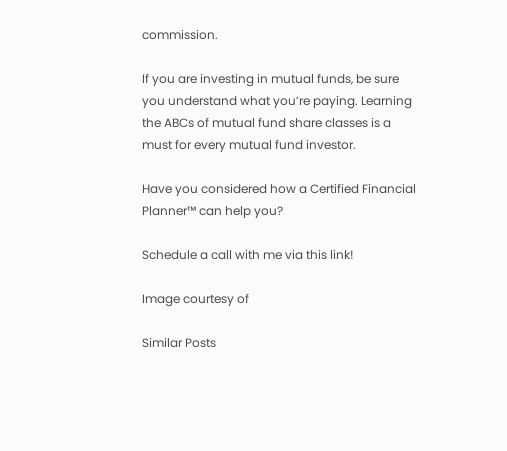commission.

If you are investing in mutual funds, be sure you understand what you’re paying. Learning the ABCs of mutual fund share classes is a must for every mutual fund investor.

Have you considered how a Certified Financial Planner™ can help you?

Schedule a call with me via this link!

Image courtesy of

Similar Posts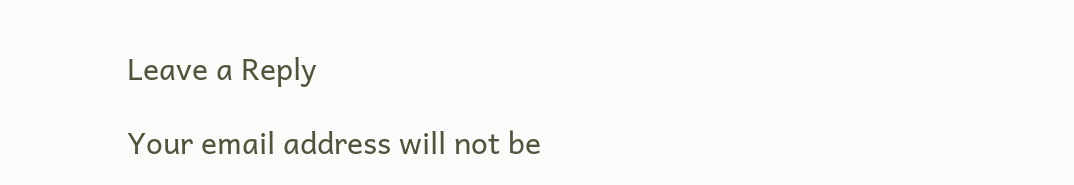Leave a Reply

Your email address will not be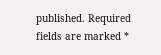published. Required fields are marked *